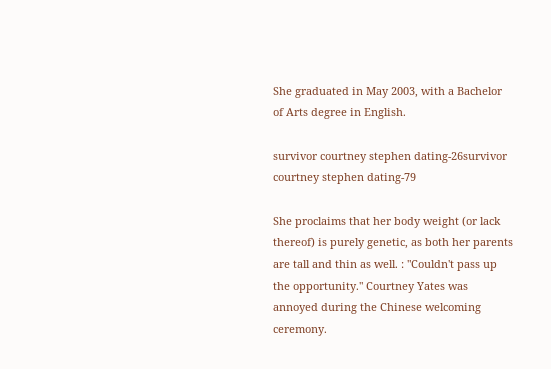She graduated in May 2003, with a Bachelor of Arts degree in English.

survivor courtney stephen dating-26survivor courtney stephen dating-79

She proclaims that her body weight (or lack thereof) is purely genetic, as both her parents are tall and thin as well. : "Couldn't pass up the opportunity." Courtney Yates was annoyed during the Chinese welcoming ceremony.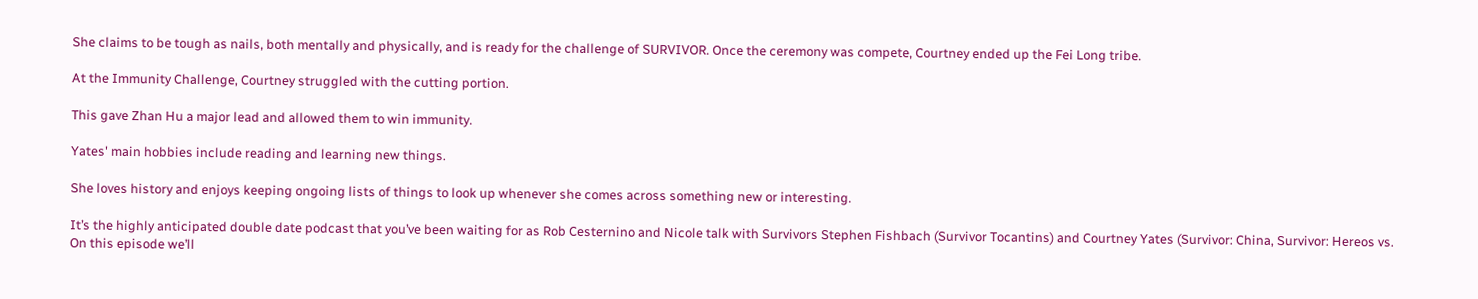She claims to be tough as nails, both mentally and physically, and is ready for the challenge of SURVIVOR. Once the ceremony was compete, Courtney ended up the Fei Long tribe.

At the Immunity Challenge, Courtney struggled with the cutting portion.

This gave Zhan Hu a major lead and allowed them to win immunity.

Yates' main hobbies include reading and learning new things.

She loves history and enjoys keeping ongoing lists of things to look up whenever she comes across something new or interesting.

It’s the highly anticipated double date podcast that you’ve been waiting for as Rob Cesternino and Nicole talk with Survivors Stephen Fishbach (Survivor Tocantins) and Courtney Yates (Survivor: China, Survivor: Hereos vs. On this episode we’ll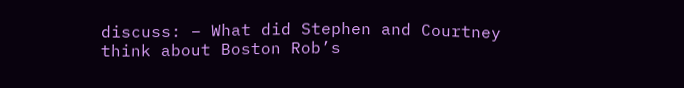discuss: – What did Stephen and Courtney think about Boston Rob’s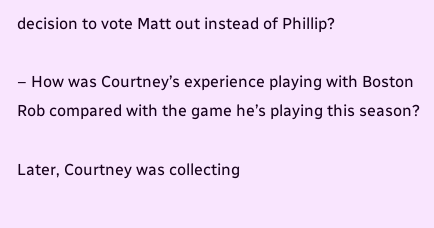decision to vote Matt out instead of Phillip?

– How was Courtney’s experience playing with Boston Rob compared with the game he’s playing this season?

Later, Courtney was collecting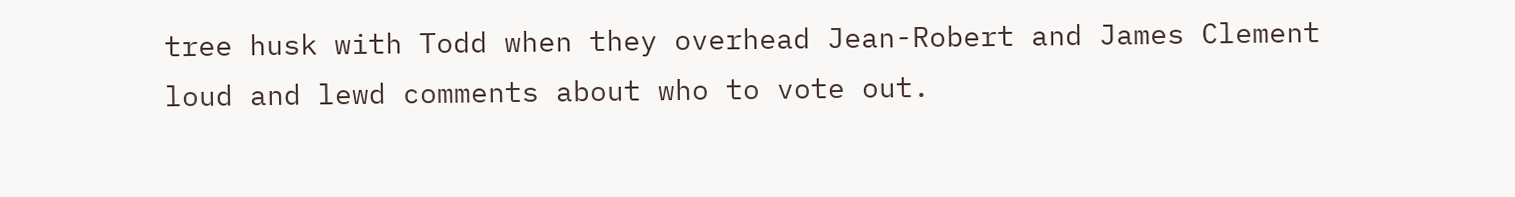tree husk with Todd when they overhead Jean-Robert and James Clement loud and lewd comments about who to vote out.